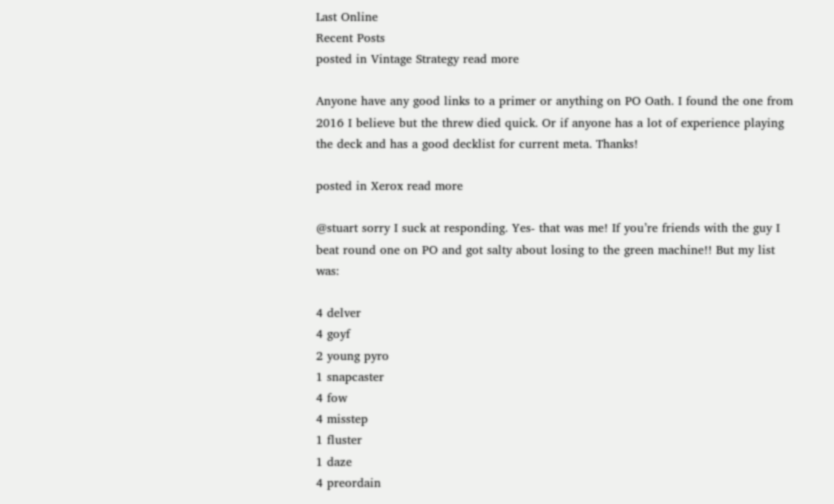Last Online
Recent Posts
posted in Vintage Strategy read more

Anyone have any good links to a primer or anything on PO Oath. I found the one from 2016 I believe but the threw died quick. Or if anyone has a lot of experience playing the deck and has a good decklist for current meta. Thanks!

posted in Xerox read more

@stuart sorry I suck at responding. Yes- that was me! If you’re friends with the guy I beat round one on PO and got salty about losing to the green machine!! But my list was:

4 delver
4 goyf
2 young pyro
1 snapcaster
4 fow
4 misstep
1 fluster
1 daze
4 preordain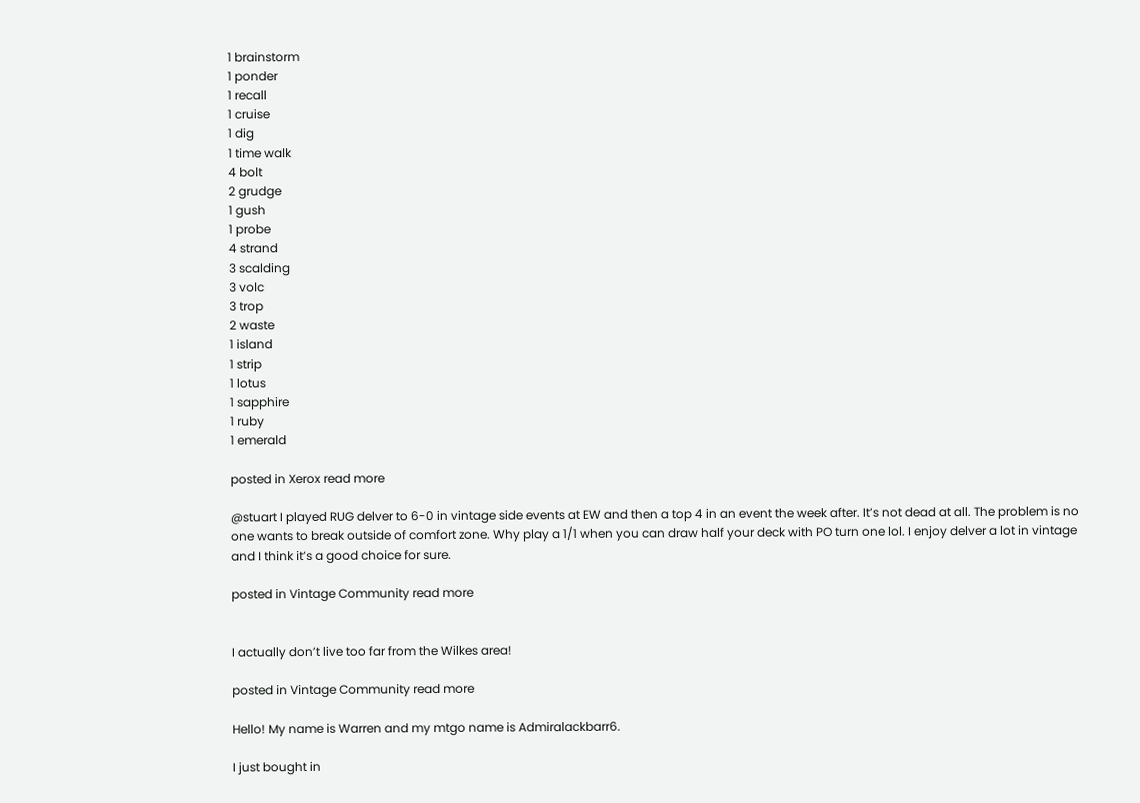1 brainstorm
1 ponder
1 recall
1 cruise
1 dig
1 time walk
4 bolt
2 grudge
1 gush
1 probe
4 strand
3 scalding
3 volc
3 trop
2 waste
1 island
1 strip
1 lotus
1 sapphire
1 ruby
1 emerald

posted in Xerox read more

@stuart I played RUG delver to 6-0 in vintage side events at EW and then a top 4 in an event the week after. It’s not dead at all. The problem is no one wants to break outside of comfort zone. Why play a 1/1 when you can draw half your deck with PO turn one lol. I enjoy delver a lot in vintage and I think it’s a good choice for sure.

posted in Vintage Community read more


I actually don’t live too far from the Wilkes area!

posted in Vintage Community read more

Hello! My name is Warren and my mtgo name is Admiralackbarr6.

I just bought in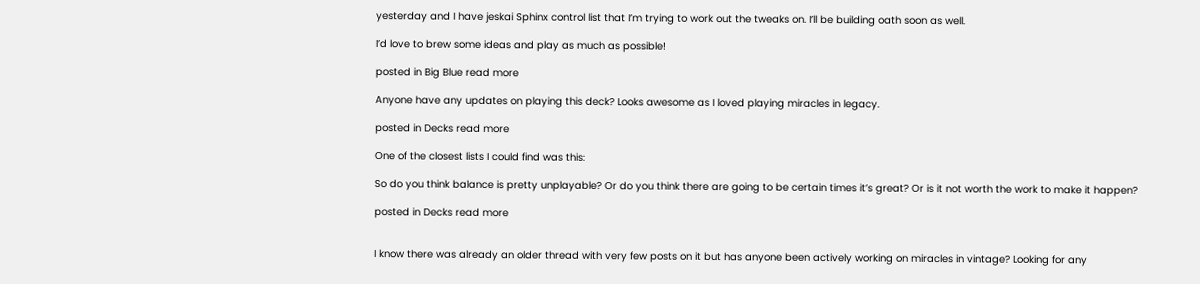yesterday and I have jeskai Sphinx control list that I’m trying to work out the tweaks on. I’ll be building oath soon as well.

I’d love to brew some ideas and play as much as possible!

posted in Big Blue read more

Anyone have any updates on playing this deck? Looks awesome as I loved playing miracles in legacy.

posted in Decks read more

One of the closest lists I could find was this:

So do you think balance is pretty unplayable? Or do you think there are going to be certain times it’s great? Or is it not worth the work to make it happen?

posted in Decks read more


I know there was already an older thread with very few posts on it but has anyone been actively working on miracles in vintage? Looking for any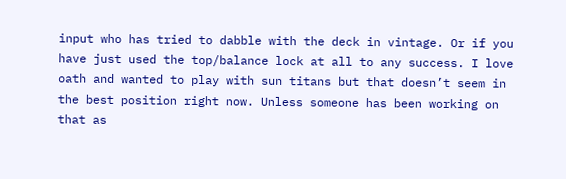input who has tried to dabble with the deck in vintage. Or if you have just used the top/balance lock at all to any success. I love oath and wanted to play with sun titans but that doesn’t seem in the best position right now. Unless someone has been working on that as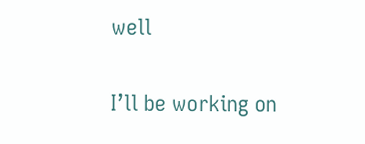well

I’ll be working on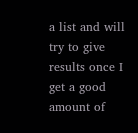a list and will try to give results once I get a good amount of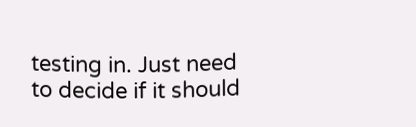testing in. Just need to decide if it should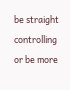be straight controlling or be more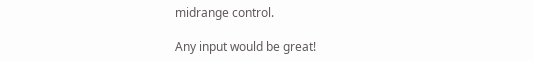midrange control.

Any input would be great!